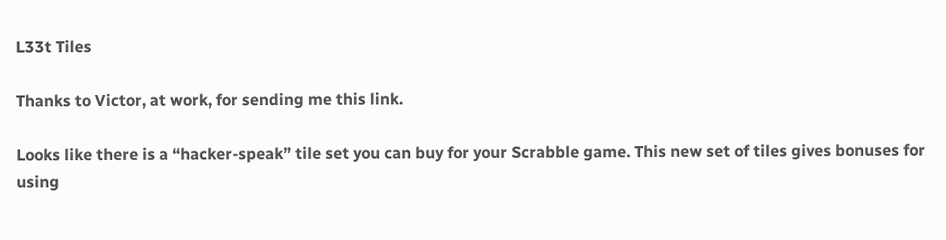L33t Tiles

Thanks to Victor, at work, for sending me this link.

Looks like there is a “hacker-speak” tile set you can buy for your Scrabble game. This new set of tiles gives bonuses for using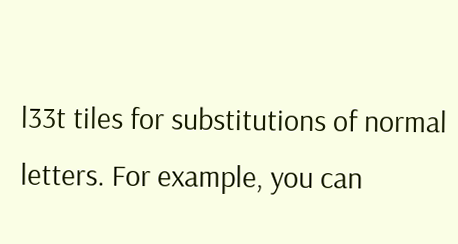l33t tiles for substitutions of normal letters. For example, you can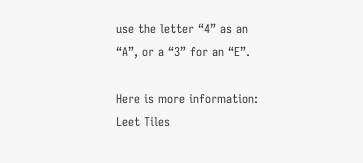use the letter “4” as an “A”, or a “3” for an “E”.

Here is more information: Leet Tiles